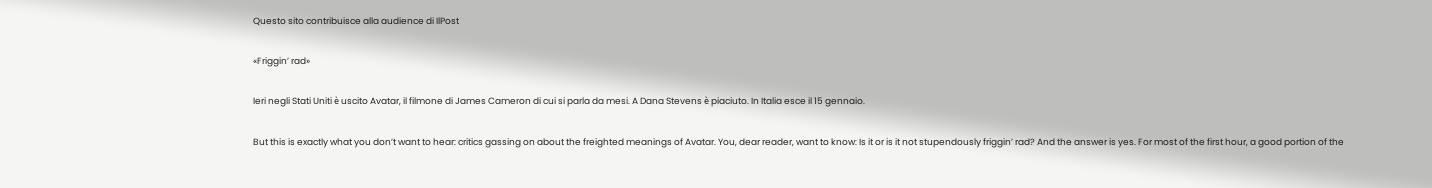Questo sito contribuisce alla audience di IlPost

«Friggin’ rad»

Ieri negli Stati Uniti è uscito Avatar, il filmone di James Cameron di cui si parla da mesi. A Dana Stevens è piaciuto. In Italia esce il 15 gennaio.

But this is exactly what you don’t want to hear: critics gassing on about the freighted meanings of Avatar. You, dear reader, want to know: Is it or is it not stupendously friggin’ rad? And the answer is yes. For most of the first hour, a good portion of the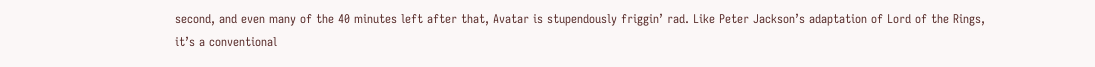second, and even many of the 40 minutes left after that, Avatar is stupendously friggin’ rad. Like Peter Jackson’s adaptation of Lord of the Rings, it’s a conventional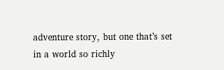adventure story, but one that’s set in a world so richly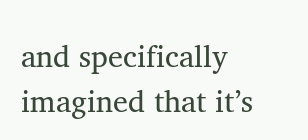and specifically imagined that it’s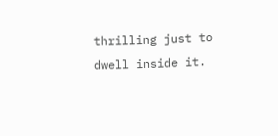thrilling just to dwell inside it.